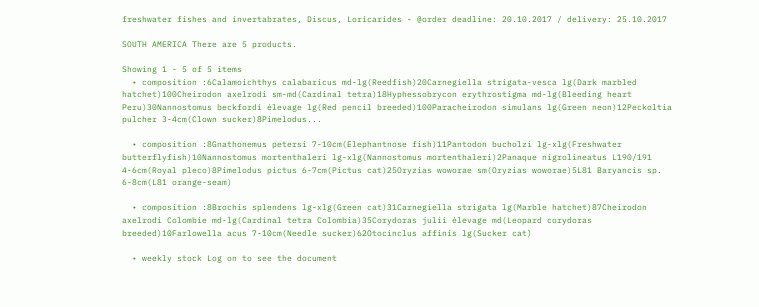freshwater fishes and invertabrates, Discus, Loricarides - @order deadline: 20.10.2017 / delivery: 25.10.2017

SOUTH AMERICA There are 5 products.

Showing 1 - 5 of 5 items
  • composition :6Calamoichthys calabaricus md-lg(Reedfish)20Carnegiella strigata-vesca lg(Dark marbled hatchet)100Cheirodon axelrodi sm-md(Cardinal tetra)18Hyphessobrycon erythrostigma md-lg(Bleeding heart Peru)30Nannostomus beckfordi élevage lg(Red pencil breeded)100Paracheirodon simulans lg(Green neon)12Peckoltia pulcher 3-4cm(Clown sucker)8Pimelodus...

  • composition :8Gnathonemus petersi 7-10cm(Elephantnose fish)11Pantodon bucholzi lg-xlg(Freshwater butterflyfish)10Nannostomus mortenthaleri lg-xlg(Nannostomus mortenthaleri)2Panaque nigrolineatus L190/191 4-6cm(Royal pleco)8Pimelodus pictus 6-7cm(Pictus cat)25Oryzias woworae sm(Oryzias woworae)5L81 Baryancis sp. 6-8cm(L81 orange-seam)

  • composition :8Brochis splendens lg-xlg(Green cat)31Carnegiella strigata lg(Marble hatchet)87Cheirodon axelrodi Colombie md-lg(Cardinal tetra Colombia)35Corydoras julii élevage md(Leopard corydoras breeded)10Farlowella acus 7-10cm(Needle sucker)62Otocinclus affinis lg(Sucker cat)

  • weekly stock Log on to see the document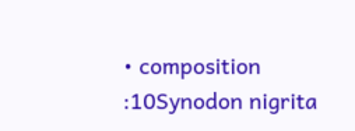• composition :10Synodon nigrita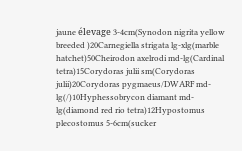jaune élevage 3-4cm(Synodon nigrita yellow breeded )20Carnegiella strigata lg-xlg(marble hatchet)50Cheirodon axelrodi md-lg(Cardinal tetra)15Corydoras julii sm(Corydoras julii)20Corydoras pygmaeus/DWARF md-lg(/)10Hyphessobrycon diamant md-lg(diamond red rio tetra)12Hypostomus plecostomus 5-6cm(sucker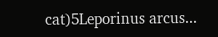cat)5Leporinus arcus...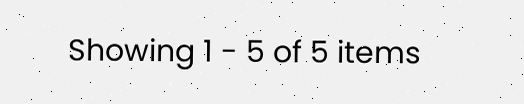Showing 1 - 5 of 5 items